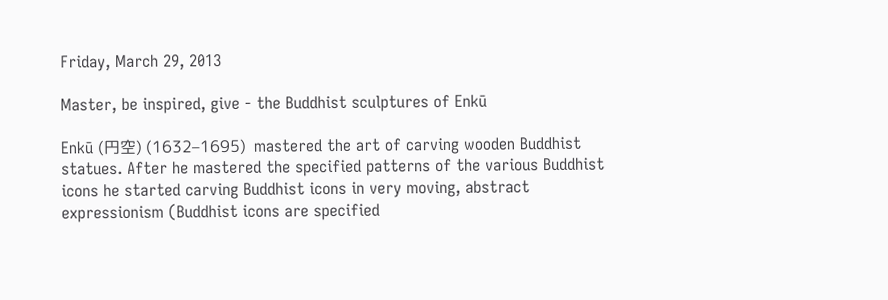Friday, March 29, 2013

Master, be inspired, give - the Buddhist sculptures of Enkū

Enkū (円空) (1632–1695)  mastered the art of carving wooden Buddhist statues. After he mastered the specified patterns of the various Buddhist icons he started carving Buddhist icons in very moving, abstract expressionism (Buddhist icons are specified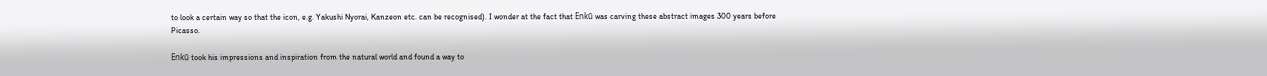to look a certain way so that the icon, e.g. Yakushi Nyorai, Kanzeon etc. can be recognised). I wonder at the fact that Enkū was carving these abstract images 300 years before Picasso.

Enkū took his impressions and inspiration from the natural world and found a way to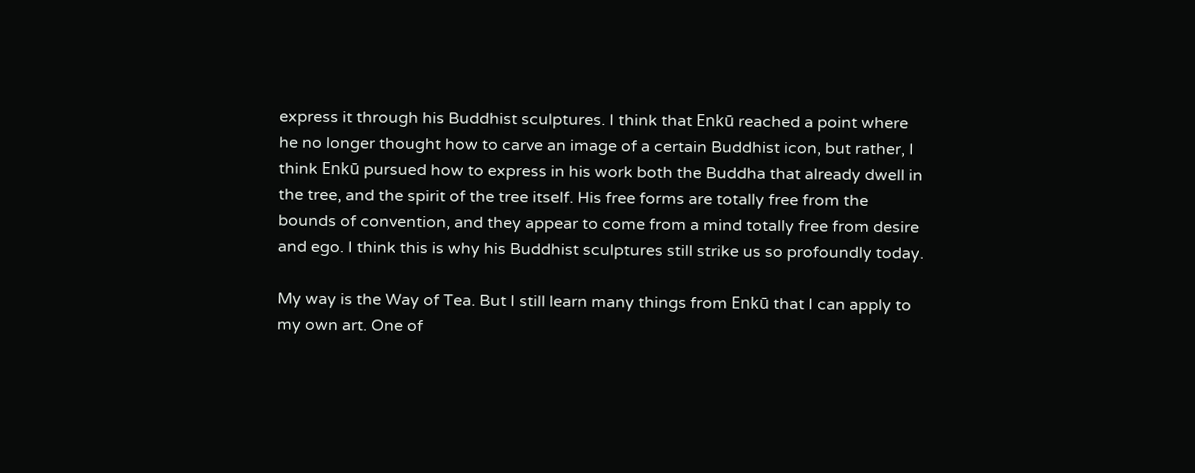express it through his Buddhist sculptures. I think that Enkū reached a point where he no longer thought how to carve an image of a certain Buddhist icon, but rather, I think Enkū pursued how to express in his work both the Buddha that already dwell in the tree, and the spirit of the tree itself. His free forms are totally free from the bounds of convention, and they appear to come from a mind totally free from desire and ego. I think this is why his Buddhist sculptures still strike us so profoundly today.

My way is the Way of Tea. But I still learn many things from Enkū that I can apply to my own art. One of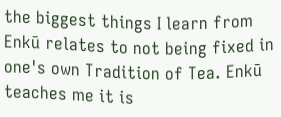the biggest things I learn from Enkū relates to not being fixed in one's own Tradition of Tea. Enkū teaches me it is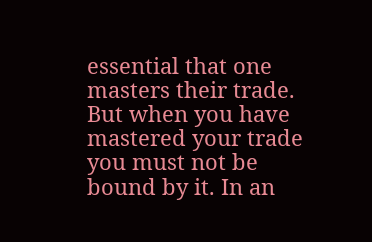essential that one masters their trade. But when you have mastered your trade you must not be bound by it. In an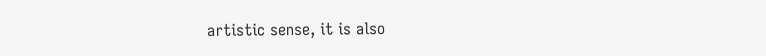artistic sense, it is also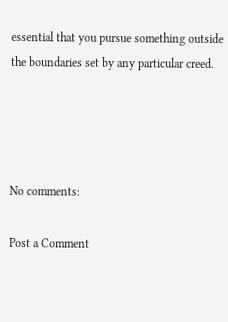essential that you pursue something outside the boundaries set by any particular creed.




No comments:

Post a Comment